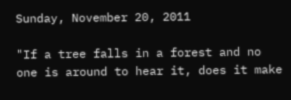Sunday, November 20, 2011

"If a tree falls in a forest and no one is around to hear it, does it make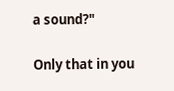a sound?"

Only that in you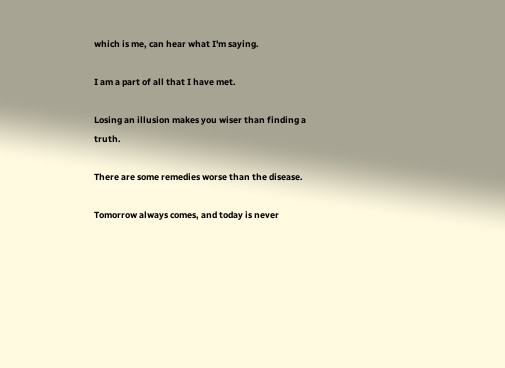which is me, can hear what I'm saying.

I am a part of all that I have met.

Losing an illusion makes you wiser than finding a truth.

There are some remedies worse than the disease.

Tomorrow always comes, and today is never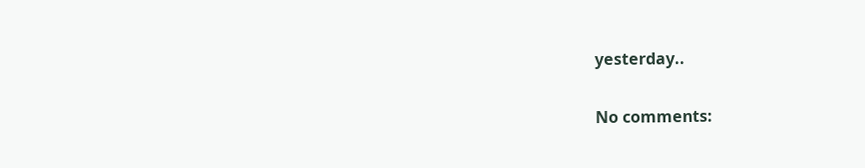yesterday..

No comments: